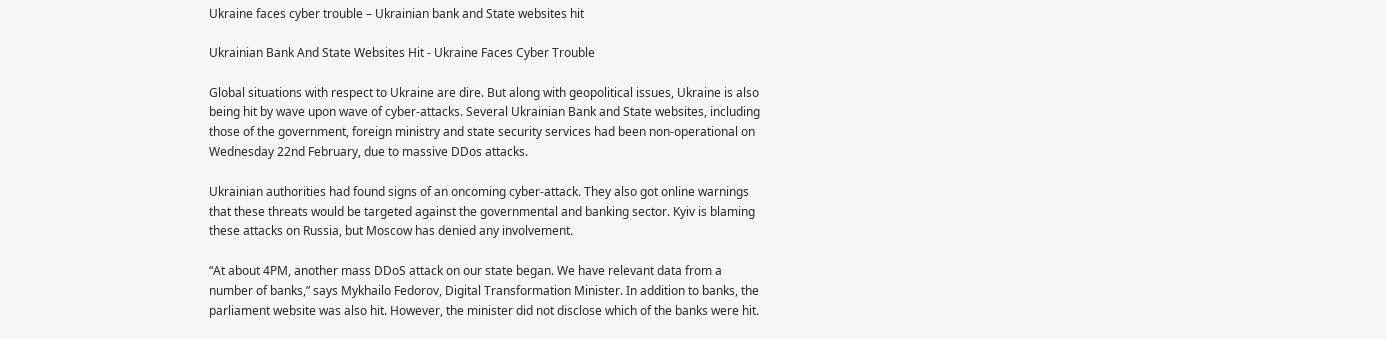Ukraine faces cyber trouble – Ukrainian bank and State websites hit

Ukrainian Bank And State Websites Hit - Ukraine Faces Cyber Trouble

Global situations with respect to Ukraine are dire. But along with geopolitical issues, Ukraine is also being hit by wave upon wave of cyber-attacks. Several Ukrainian Bank and State websites, including those of the government, foreign ministry and state security services had been non-operational on Wednesday 22nd February, due to massive DDos attacks.

Ukrainian authorities had found signs of an oncoming cyber-attack. They also got online warnings that these threats would be targeted against the governmental and banking sector. Kyiv is blaming these attacks on Russia, but Moscow has denied any involvement.

“At about 4PM, another mass DDoS attack on our state began. We have relevant data from a number of banks,” says Mykhailo Fedorov, Digital Transformation Minister. In addition to banks, the parliament website was also hit. However, the minister did not disclose which of the banks were hit.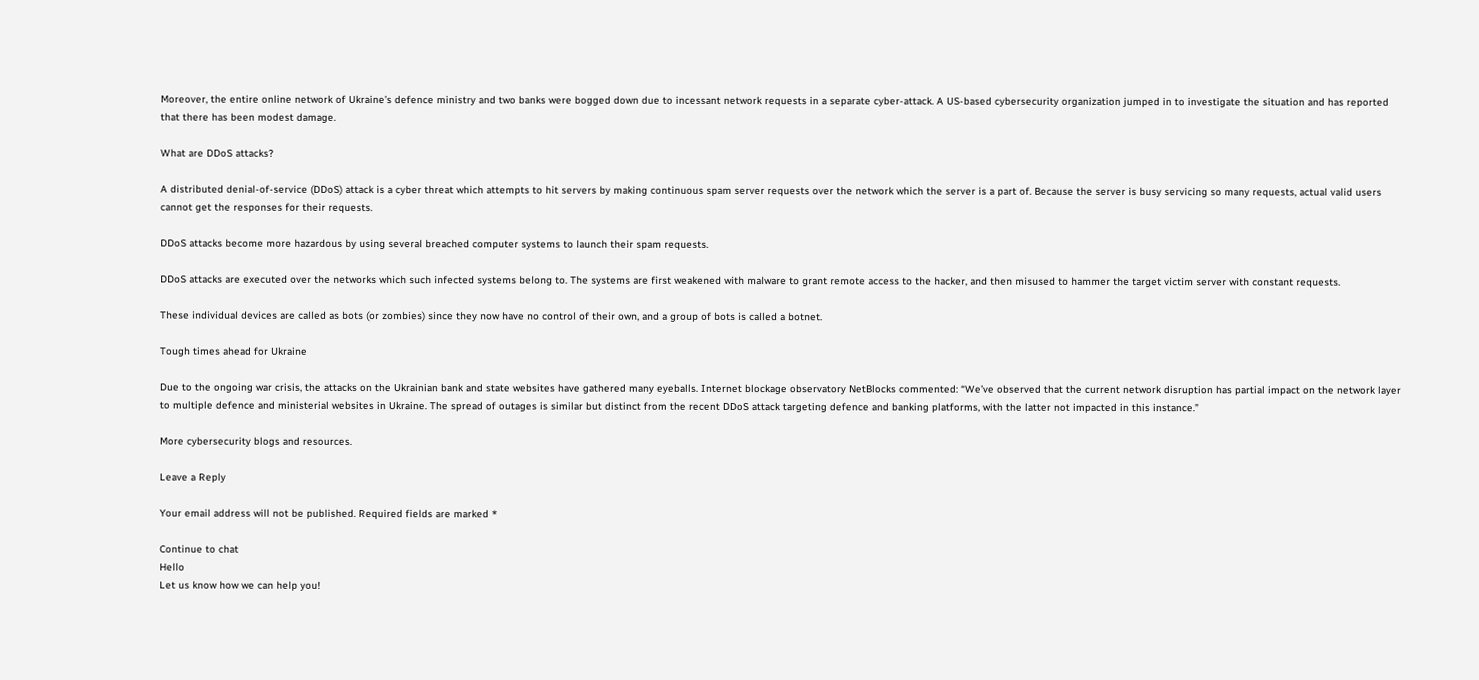Moreover, the entire online network of Ukraine’s defence ministry and two banks were bogged down due to incessant network requests in a separate cyber-attack. A US-based cybersecurity organization jumped in to investigate the situation and has reported that there has been modest damage.

What are DDoS attacks?

A distributed denial-of-service (DDoS) attack is a cyber threat which attempts to hit servers by making continuous spam server requests over the network which the server is a part of. Because the server is busy servicing so many requests, actual valid users cannot get the responses for their requests.

DDoS attacks become more hazardous by using several breached computer systems to launch their spam requests.

DDoS attacks are executed over the networks which such infected systems belong to. The systems are first weakened with malware to grant remote access to the hacker, and then misused to hammer the target victim server with constant requests.

These individual devices are called as bots (or zombies) since they now have no control of their own, and a group of bots is called a botnet.

Tough times ahead for Ukraine

Due to the ongoing war crisis, the attacks on the Ukrainian bank and state websites have gathered many eyeballs. Internet blockage observatory NetBlocks commented: “We’ve observed that the current network disruption has partial impact on the network layer to multiple defence and ministerial websites in Ukraine. The spread of outages is similar but distinct from the recent DDoS attack targeting defence and banking platforms, with the latter not impacted in this instance.”

More cybersecurity blogs and resources.

Leave a Reply

Your email address will not be published. Required fields are marked *

Continue to chat
Hello
Let us know how we can help you!